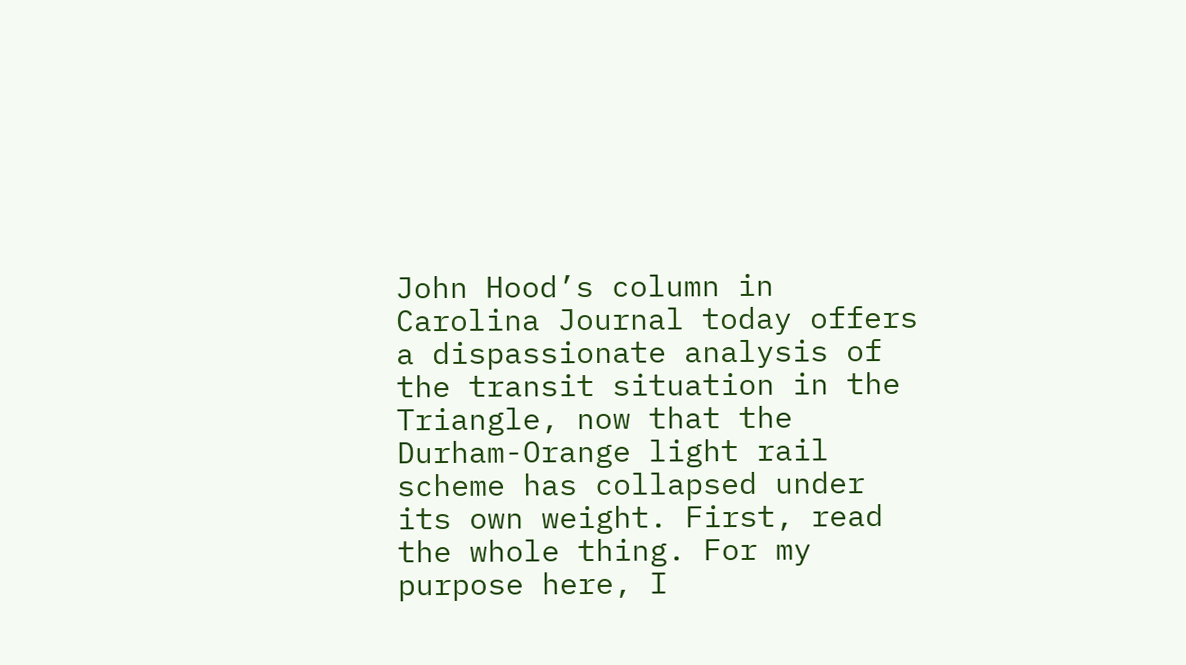John Hood’s column in Carolina Journal today offers a dispassionate analysis of the transit situation in the Triangle, now that the Durham-Orange light rail scheme has collapsed under its own weight. First, read the whole thing. For my purpose here, I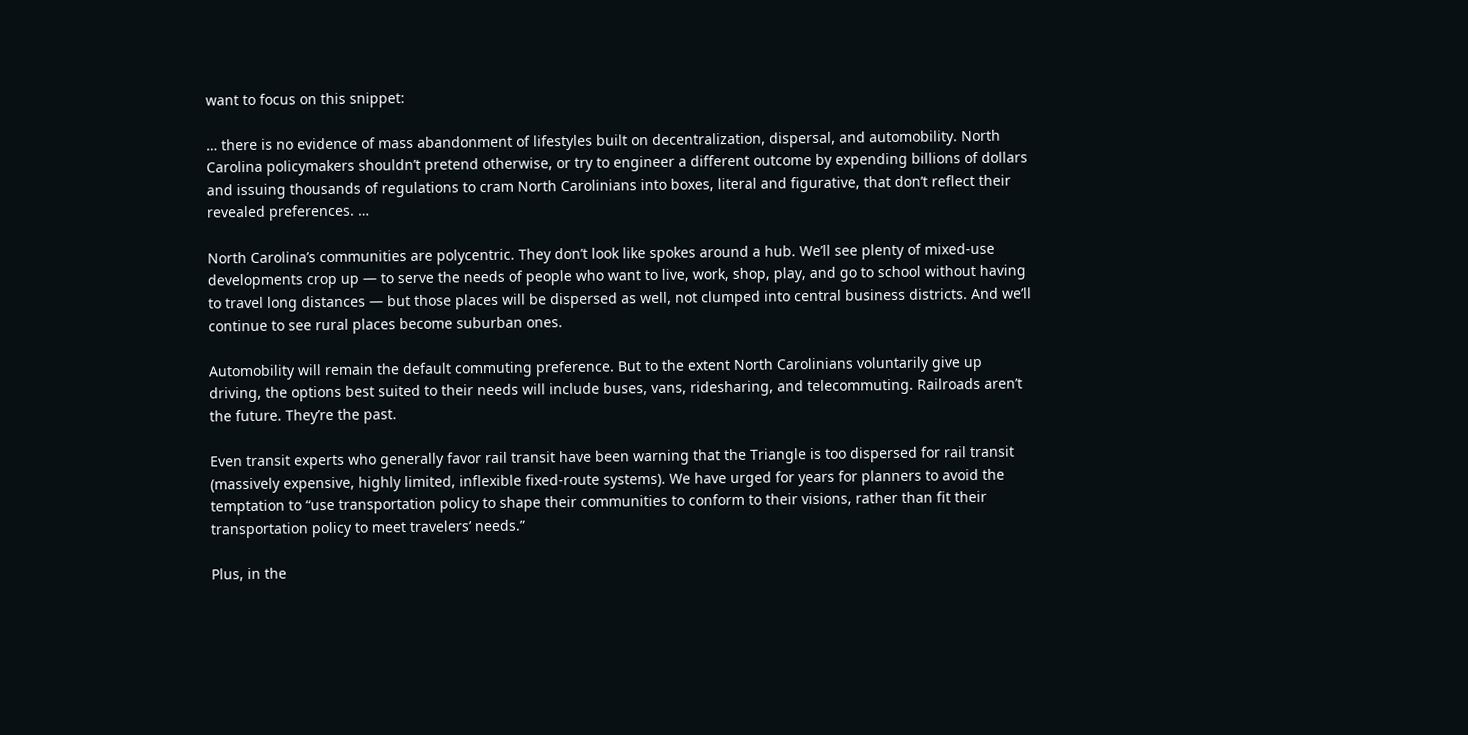want to focus on this snippet:

… there is no evidence of mass abandonment of lifestyles built on decentralization, dispersal, and automobility. North Carolina policymakers shouldn’t pretend otherwise, or try to engineer a different outcome by expending billions of dollars and issuing thousands of regulations to cram North Carolinians into boxes, literal and figurative, that don’t reflect their revealed preferences. …

North Carolina’s communities are polycentric. They don’t look like spokes around a hub. We’ll see plenty of mixed-use developments crop up — to serve the needs of people who want to live, work, shop, play, and go to school without having to travel long distances — but those places will be dispersed as well, not clumped into central business districts. And we’ll continue to see rural places become suburban ones.

Automobility will remain the default commuting preference. But to the extent North Carolinians voluntarily give up driving, the options best suited to their needs will include buses, vans, ridesharing, and telecommuting. Railroads aren’t the future. They’re the past.

Even transit experts who generally favor rail transit have been warning that the Triangle is too dispersed for rail transit (massively expensive, highly limited, inflexible fixed-route systems). We have urged for years for planners to avoid the temptation to “use transportation policy to shape their communities to conform to their visions, rather than fit their transportation policy to meet travelers’ needs.”

Plus, in the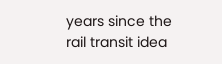years since the rail transit idea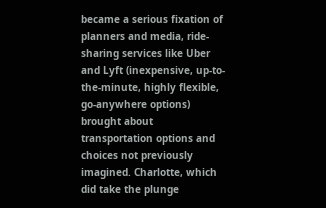became a serious fixation of planners and media, ride-sharing services like Uber and Lyft (inexpensive, up-to-the-minute, highly flexible, go-anywhere options) brought about transportation options and choices not previously imagined. Charlotte, which did take the plunge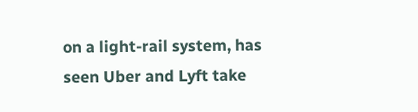on a light-rail system, has seen Uber and Lyft take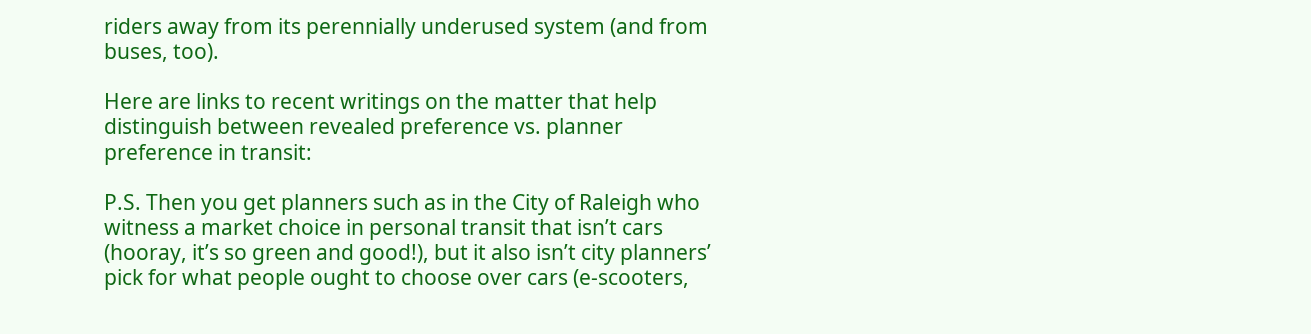riders away from its perennially underused system (and from buses, too).

Here are links to recent writings on the matter that help distinguish between revealed preference vs. planner preference in transit:

P.S. Then you get planners such as in the City of Raleigh who witness a market choice in personal transit that isn’t cars (hooray, it’s so green and good!), but it also isn’t city planners’ pick for what people ought to choose over cars (e-scooters,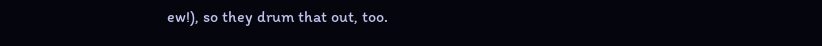ew!), so they drum that out, too.